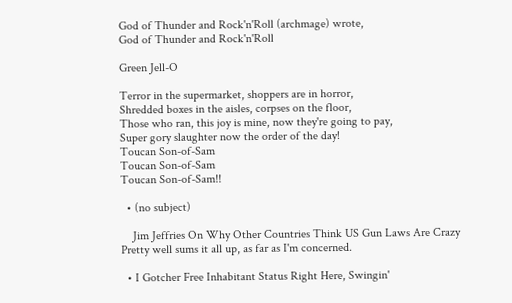God of Thunder and Rock'n'Roll (archmage) wrote,
God of Thunder and Rock'n'Roll

Green Jell-O

Terror in the supermarket, shoppers are in horror,
Shredded boxes in the aisles, corpses on the floor,
Those who ran, this joy is mine, now they're going to pay,
Super gory slaughter now the order of the day!
Toucan Son-of-Sam
Toucan Son-of-Sam
Toucan Son-of-Sam!!

  • (no subject)

    Jim Jeffries On Why Other Countries Think US Gun Laws Are Crazy Pretty well sums it all up, as far as I'm concerned.

  • I Gotcher Free Inhabitant Status Right Here, Swingin'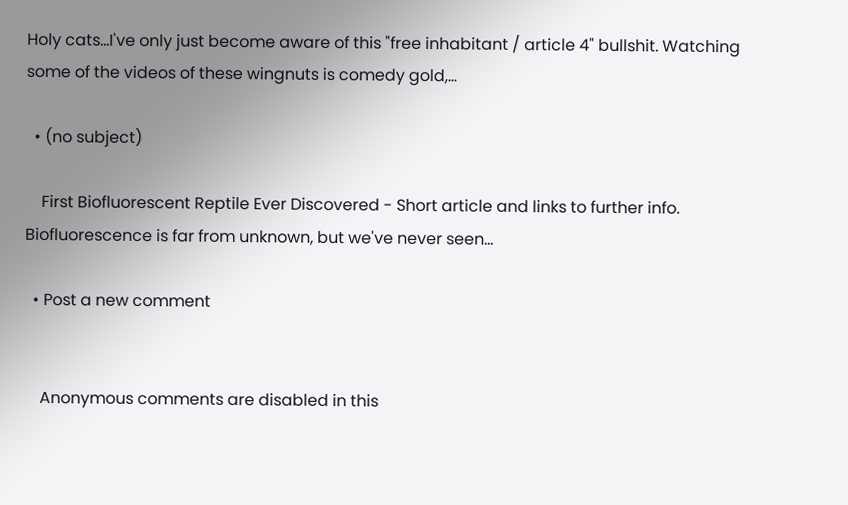Holy cats...I've only just become aware of this "free inhabitant / article 4" bullshit. Watching some of the videos of these wingnuts is comedy gold,…

  • (no subject)

    First Biofluorescent Reptile Ever Discovered - Short article and links to further info. Biofluorescence is far from unknown, but we've never seen…

  • Post a new comment


    Anonymous comments are disabled in this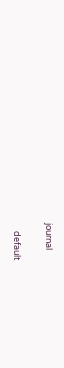journal

    default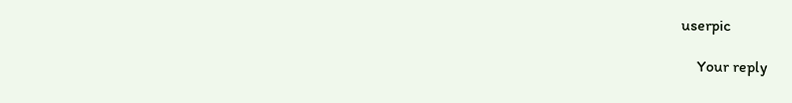userpic

    Your reply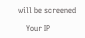will be screened

    Your IP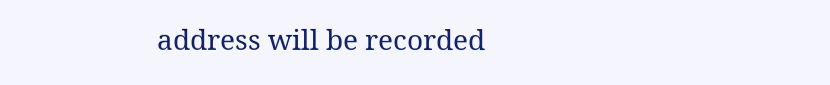address will be recorded